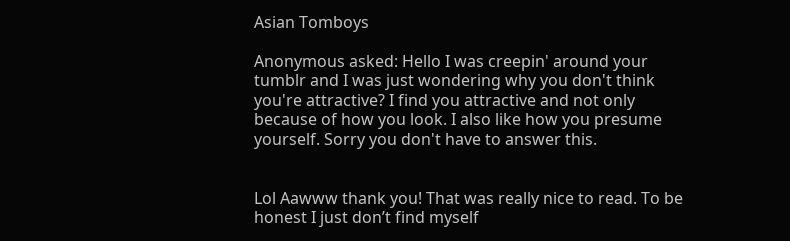Asian Tomboys

Anonymous asked: Hello I was creepin' around your tumblr and I was just wondering why you don't think you're attractive? I find you attractive and not only because of how you look. I also like how you presume yourself. Sorry you don't have to answer this.


Lol Aawww thank you! That was really nice to read. To be honest I just don’t find myself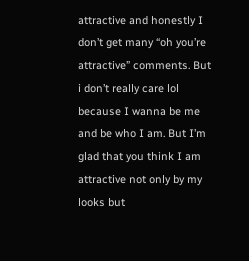attractive and honestly I don’t get many “oh you’re attractive” comments. But i don’t really care lol because I wanna be me and be who I am. But I’m glad that you think I am attractive not only by my looks but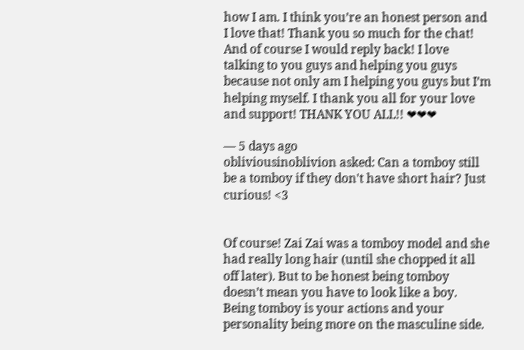how I am. I think you’re an honest person and I love that! Thank you so much for the chat! And of course I would reply back! I love talking to you guys and helping you guys because not only am I helping you guys but I’m helping myself. I thank you all for your love and support! THANK YOU ALL!! ❤❤❤

— 5 days ago
obliviousinoblivion asked: Can a tomboy still be a tomboy if they don't have short hair? Just curious! <3


Of course! Zai Zai was a tomboy model and she had really long hair (until she chopped it all off later). But to be honest being tomboy doesn’t mean you have to look like a boy. Being tomboy is your actions and your personality being more on the masculine side.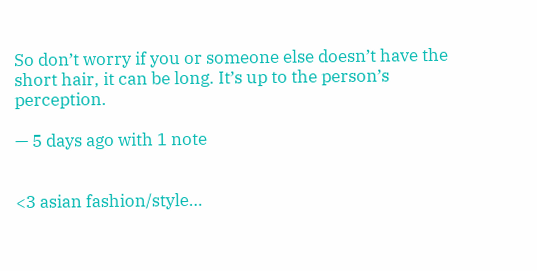So don’t worry if you or someone else doesn’t have the short hair, it can be long. It’s up to the person’s perception.

— 5 days ago with 1 note


<3 asian fashion/style…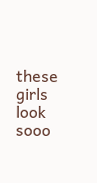these girls look sooo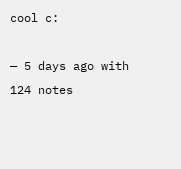cool c:

— 5 days ago with 124 notes